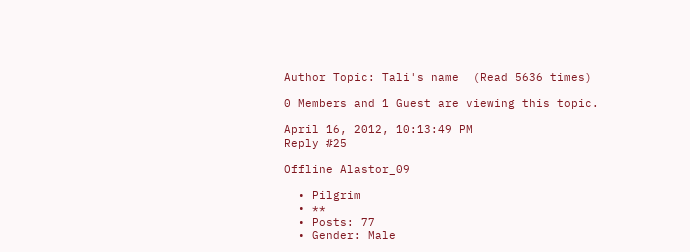Author Topic: Tali's name  (Read 5636 times)

0 Members and 1 Guest are viewing this topic.

April 16, 2012, 10:13:49 PM
Reply #25

Offline Alastor_09

  • Pilgrim
  • **
  • Posts: 77
  • Gender: Male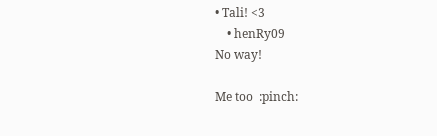• Tali! <3
    • henRy09
No way!

Me too  :pinch: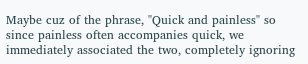Maybe cuz of the phrase, "Quick and painless" so since painless often accompanies quick, we immediately associated the two, completely ignoring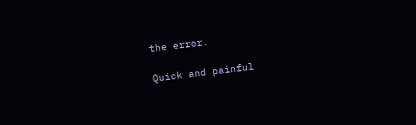the error.

Quick and painful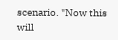scenario. "Now this will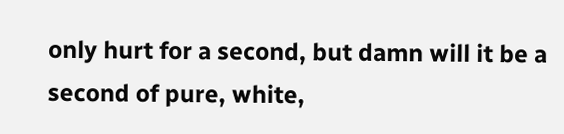only hurt for a second, but damn will it be a second of pure, white,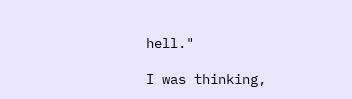hell."

I was thinking,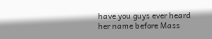have you guys ever heard her name before Mass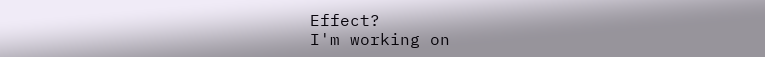Effect?
I'm working on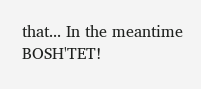that... In the meantime BOSH'TET!